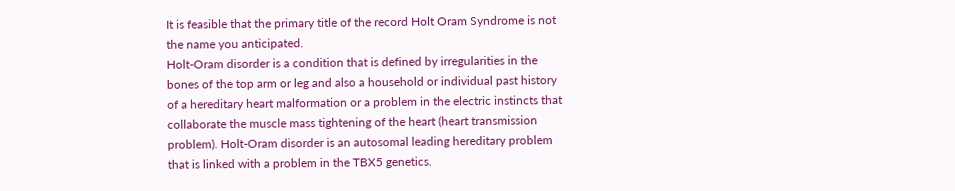It is feasible that the primary title of the record Holt Oram Syndrome is not the name you anticipated.
Holt-Oram disorder is a condition that is defined by irregularities in the bones of the top arm or leg and also a household or individual past history of a hereditary heart malformation or a problem in the electric instincts that collaborate the muscle mass tightening of the heart (heart transmission problem). Holt-Oram disorder is an autosomal leading hereditary problem that is linked with a problem in the TBX5 genetics.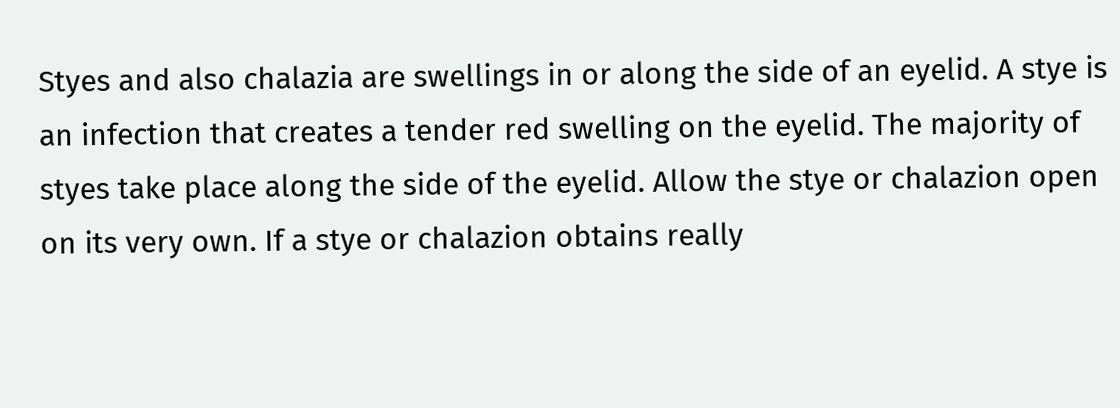Styes and also chalazia are swellings in or along the side of an eyelid. A stye is an infection that creates a tender red swelling on the eyelid. The majority of styes take place along the side of the eyelid. Allow the stye or chalazion open on its very own. If a stye or chalazion obtains really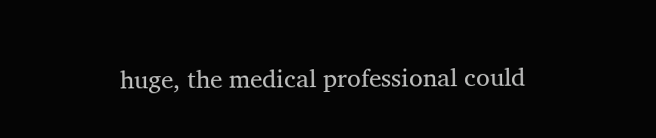huge, the medical professional could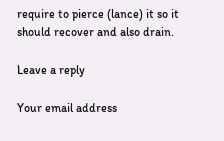require to pierce (lance) it so it should recover and also drain.

Leave a reply

Your email address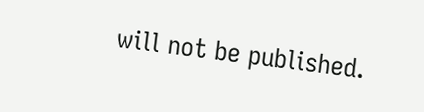will not be published.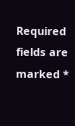Required fields are marked *